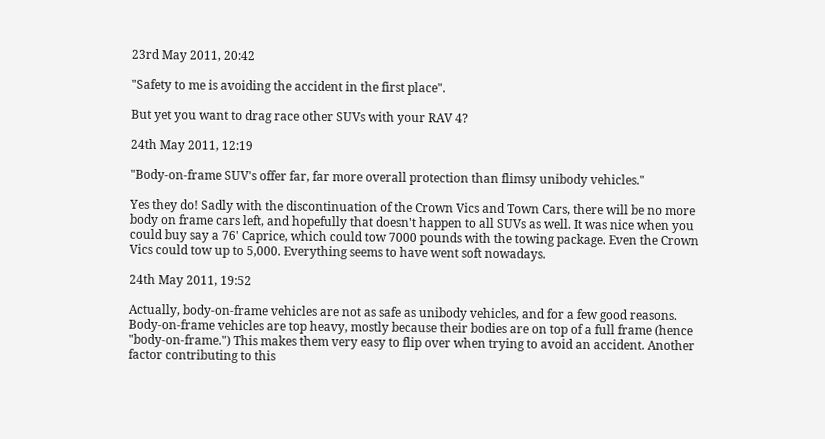23rd May 2011, 20:42

"Safety to me is avoiding the accident in the first place".

But yet you want to drag race other SUVs with your RAV 4?

24th May 2011, 12:19

"Body-on-frame SUV's offer far, far more overall protection than flimsy unibody vehicles."

Yes they do! Sadly with the discontinuation of the Crown Vics and Town Cars, there will be no more body on frame cars left, and hopefully that doesn't happen to all SUVs as well. It was nice when you could buy say a 76' Caprice, which could tow 7000 pounds with the towing package. Even the Crown Vics could tow up to 5,000. Everything seems to have went soft nowadays.

24th May 2011, 19:52

Actually, body-on-frame vehicles are not as safe as unibody vehicles, and for a few good reasons. Body-on-frame vehicles are top heavy, mostly because their bodies are on top of a full frame (hence "body-on-frame.") This makes them very easy to flip over when trying to avoid an accident. Another factor contributing to this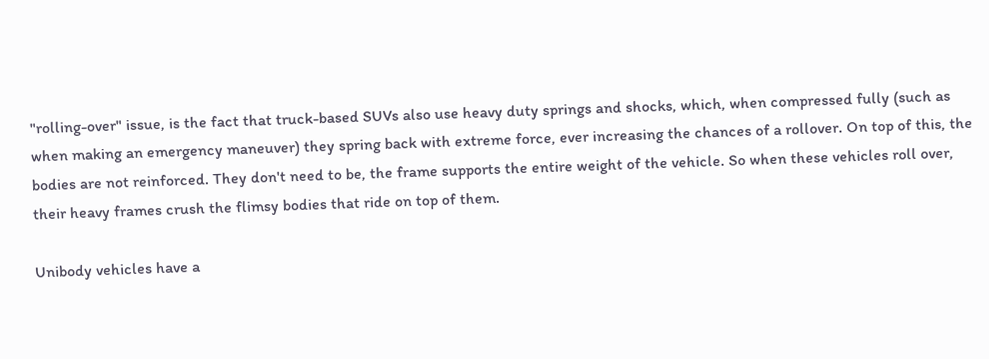"rolling-over" issue, is the fact that truck-based SUVs also use heavy duty springs and shocks, which, when compressed fully (such as when making an emergency maneuver) they spring back with extreme force, ever increasing the chances of a rollover. On top of this, the bodies are not reinforced. They don't need to be, the frame supports the entire weight of the vehicle. So when these vehicles roll over, their heavy frames crush the flimsy bodies that ride on top of them.

Unibody vehicles have a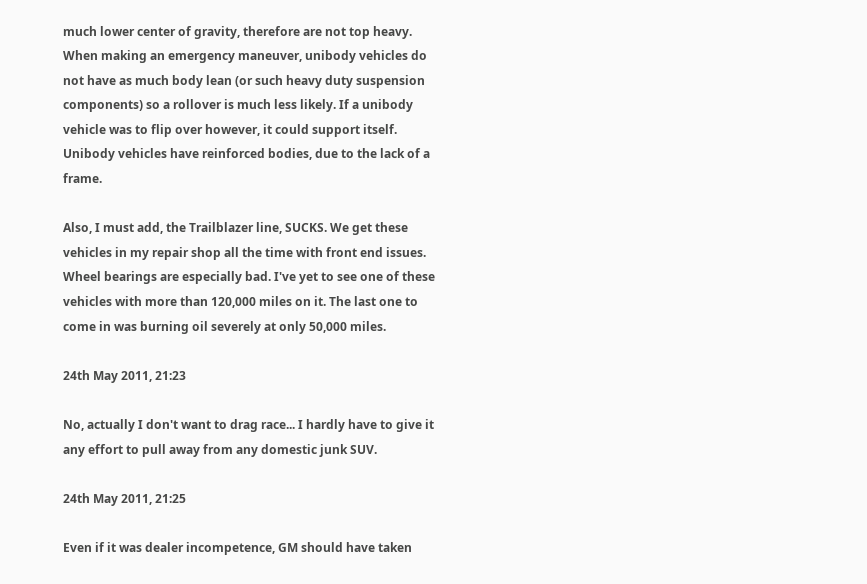much lower center of gravity, therefore are not top heavy. When making an emergency maneuver, unibody vehicles do not have as much body lean (or such heavy duty suspension components) so a rollover is much less likely. If a unibody vehicle was to flip over however, it could support itself. Unibody vehicles have reinforced bodies, due to the lack of a frame.

Also, I must add, the Trailblazer line, SUCKS. We get these vehicles in my repair shop all the time with front end issues. Wheel bearings are especially bad. I've yet to see one of these vehicles with more than 120,000 miles on it. The last one to come in was burning oil severely at only 50,000 miles.

24th May 2011, 21:23

No, actually I don't want to drag race... I hardly have to give it any effort to pull away from any domestic junk SUV.

24th May 2011, 21:25

Even if it was dealer incompetence, GM should have taken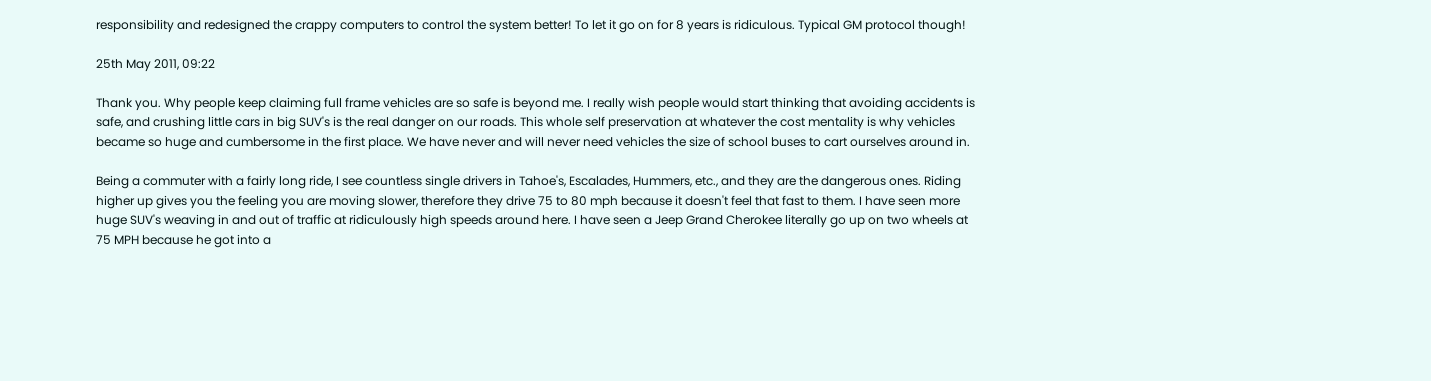responsibility and redesigned the crappy computers to control the system better! To let it go on for 8 years is ridiculous. Typical GM protocol though!

25th May 2011, 09:22

Thank you. Why people keep claiming full frame vehicles are so safe is beyond me. I really wish people would start thinking that avoiding accidents is safe, and crushing little cars in big SUV's is the real danger on our roads. This whole self preservation at whatever the cost mentality is why vehicles became so huge and cumbersome in the first place. We have never and will never need vehicles the size of school buses to cart ourselves around in.

Being a commuter with a fairly long ride, I see countless single drivers in Tahoe's, Escalades, Hummers, etc., and they are the dangerous ones. Riding higher up gives you the feeling you are moving slower, therefore they drive 75 to 80 mph because it doesn't feel that fast to them. I have seen more huge SUV's weaving in and out of traffic at ridiculously high speeds around here. I have seen a Jeep Grand Cherokee literally go up on two wheels at 75 MPH because he got into a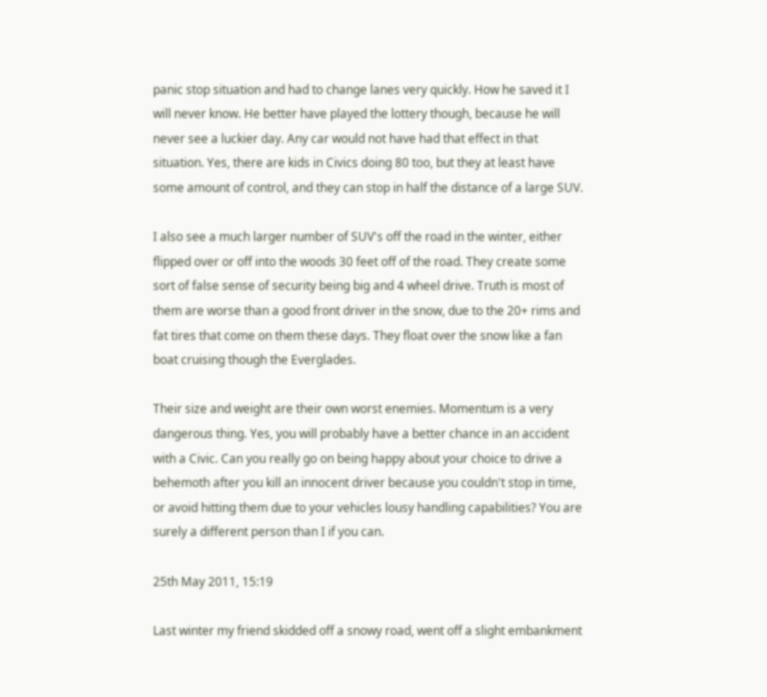panic stop situation and had to change lanes very quickly. How he saved it I will never know. He better have played the lottery though, because he will never see a luckier day. Any car would not have had that effect in that situation. Yes, there are kids in Civics doing 80 too, but they at least have some amount of control, and they can stop in half the distance of a large SUV.

I also see a much larger number of SUV's off the road in the winter, either flipped over or off into the woods 30 feet off of the road. They create some sort of false sense of security being big and 4 wheel drive. Truth is most of them are worse than a good front driver in the snow, due to the 20+ rims and fat tires that come on them these days. They float over the snow like a fan boat cruising though the Everglades.

Their size and weight are their own worst enemies. Momentum is a very dangerous thing. Yes, you will probably have a better chance in an accident with a Civic. Can you really go on being happy about your choice to drive a behemoth after you kill an innocent driver because you couldn't stop in time, or avoid hitting them due to your vehicles lousy handling capabilities? You are surely a different person than I if you can.

25th May 2011, 15:19

Last winter my friend skidded off a snowy road, went off a slight embankment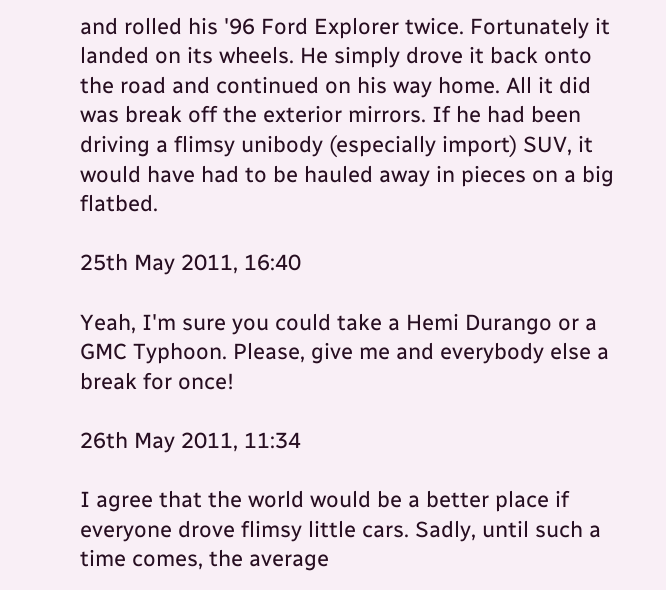and rolled his '96 Ford Explorer twice. Fortunately it landed on its wheels. He simply drove it back onto the road and continued on his way home. All it did was break off the exterior mirrors. If he had been driving a flimsy unibody (especially import) SUV, it would have had to be hauled away in pieces on a big flatbed.

25th May 2011, 16:40

Yeah, I'm sure you could take a Hemi Durango or a GMC Typhoon. Please, give me and everybody else a break for once!

26th May 2011, 11:34

I agree that the world would be a better place if everyone drove flimsy little cars. Sadly, until such a time comes, the average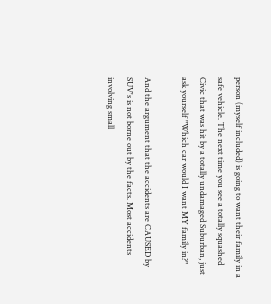person (myself included) is going to want their family in a safe vehicle. The next time you see a totally squashed Civic that was hit by a totally undamaged Suburban, just ask yourself "Which car would I want MY family in?"

And the argument that the accidents are CAUSED by SUV's is not borne out by the facts. Most accidents involving small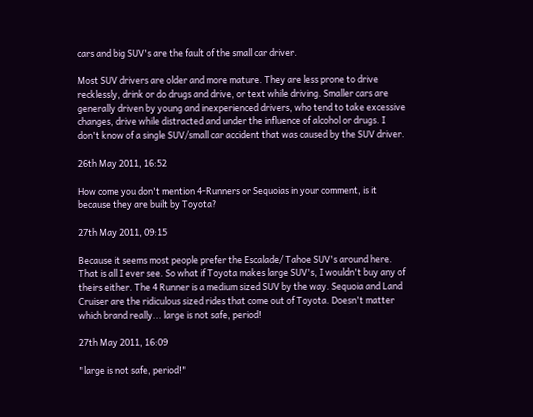cars and big SUV's are the fault of the small car driver.

Most SUV drivers are older and more mature. They are less prone to drive recklessly, drink or do drugs and drive, or text while driving. Smaller cars are generally driven by young and inexperienced drivers, who tend to take excessive changes, drive while distracted and under the influence of alcohol or drugs. I don't know of a single SUV/small car accident that was caused by the SUV driver.

26th May 2011, 16:52

How come you don't mention 4-Runners or Sequoias in your comment, is it because they are built by Toyota?

27th May 2011, 09:15

Because it seems most people prefer the Escalade/ Tahoe SUV's around here. That is all I ever see. So what if Toyota makes large SUV's, I wouldn't buy any of theirs either. The 4 Runner is a medium sized SUV by the way. Sequoia and Land Cruiser are the ridiculous sized rides that come out of Toyota. Doesn't matter which brand really... large is not safe, period!

27th May 2011, 16:09

"large is not safe, period!"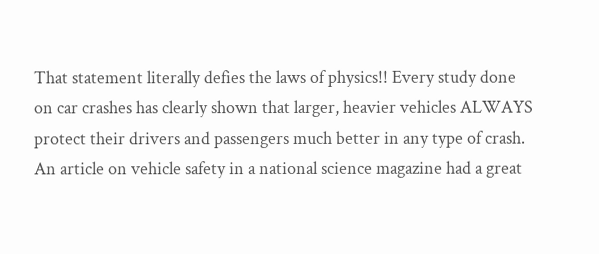That statement literally defies the laws of physics!! Every study done on car crashes has clearly shown that larger, heavier vehicles ALWAYS protect their drivers and passengers much better in any type of crash. An article on vehicle safety in a national science magazine had a great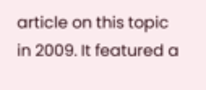article on this topic in 2009. It featured a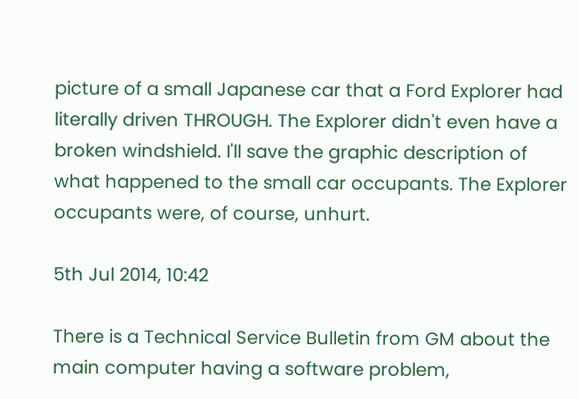picture of a small Japanese car that a Ford Explorer had literally driven THROUGH. The Explorer didn't even have a broken windshield. I'll save the graphic description of what happened to the small car occupants. The Explorer occupants were, of course, unhurt.

5th Jul 2014, 10:42

There is a Technical Service Bulletin from GM about the main computer having a software problem,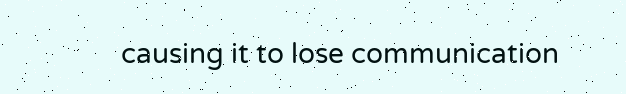causing it to lose communication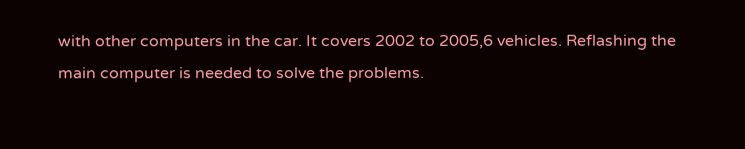with other computers in the car. It covers 2002 to 2005,6 vehicles. Reflashing the main computer is needed to solve the problems.